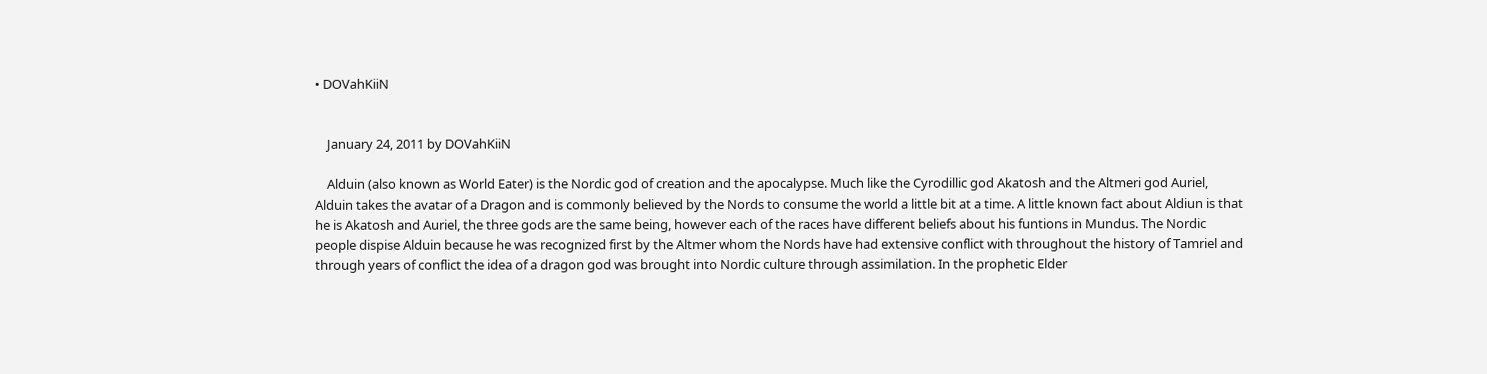• DOVahKiiN


    January 24, 2011 by DOVahKiiN

    Alduin (also known as World Eater) is the Nordic god of creation and the apocalypse. Much like the Cyrodillic god Akatosh and the Altmeri god Auriel, Alduin takes the avatar of a Dragon and is commonly believed by the Nords to consume the world a little bit at a time. A little known fact about Aldiun is that he is Akatosh and Auriel, the three gods are the same being, however each of the races have different beliefs about his funtions in Mundus. The Nordic people dispise Alduin because he was recognized first by the Altmer whom the Nords have had extensive conflict with throughout the history of Tamriel and through years of conflict the idea of a dragon god was brought into Nordic culture through assimilation. In the prophetic Elder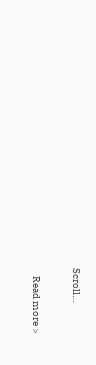Scroll…

    Read more >